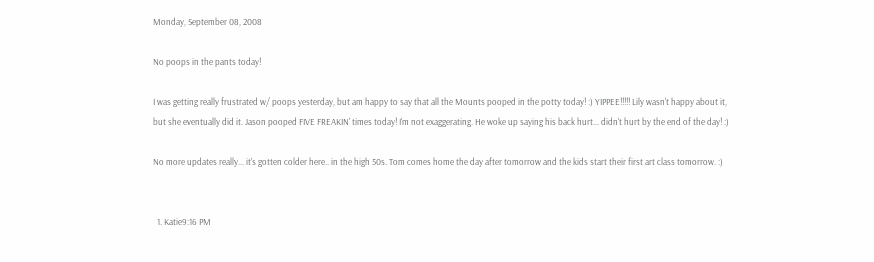Monday, September 08, 2008

No poops in the pants today!

I was getting really frustrated w/ poops yesterday, but am happy to say that all the Mounts pooped in the potty today! :) YIPPEE!!!!! Lily wasn't happy about it, but she eventually did it. Jason pooped FIVE FREAKIN' times today! I'm not exaggerating. He woke up saying his back hurt... didn't hurt by the end of the day! :)

No more updates really... it's gotten colder here.. in the high 50s. Tom comes home the day after tomorrow and the kids start their first art class tomorrow. :)


  1. Katie9:16 PM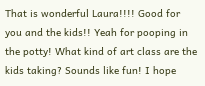That is wonderful Laura!!!! Good for you and the kids!! Yeah for pooping in the potty! What kind of art class are the kids taking? Sounds like fun! I hope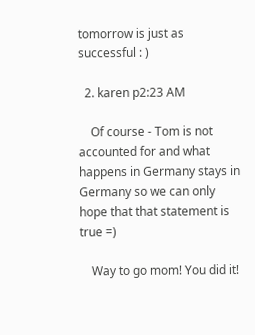tomorrow is just as successful : )

  2. karen p2:23 AM

    Of course - Tom is not accounted for and what happens in Germany stays in Germany so we can only hope that that statement is true =)

    Way to go mom! You did it!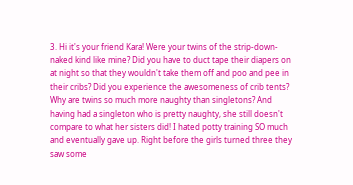3. Hi it's your friend Kara! Were your twins of the strip-down-naked kind like mine? Did you have to duct tape their diapers on at night so that they wouldn't take them off and poo and pee in their cribs? Did you experience the awesomeness of crib tents? Why are twins so much more naughty than singletons? And having had a singleton who is pretty naughty, she still doesn't compare to what her sisters did! I hated potty training SO much and eventually gave up. Right before the girls turned three they saw some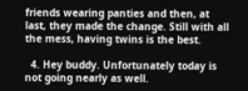friends wearing panties and then, at last, they made the change. Still with all the mess, having twins is the best.

  4. Hey buddy. Unfortunately today is not going nearly as well.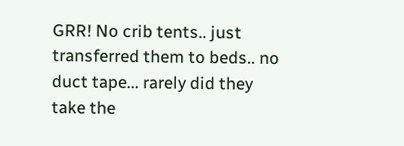GRR! No crib tents.. just transferred them to beds.. no duct tape... rarely did they take the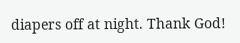diapers off at night. Thank God!